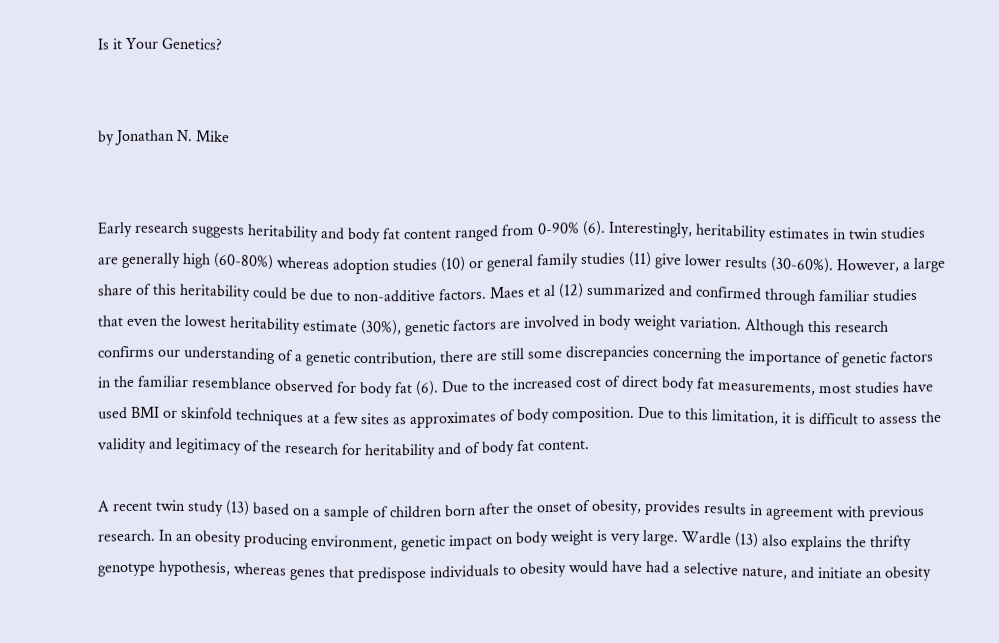Is it Your Genetics?


by Jonathan N. Mike


Early research suggests heritability and body fat content ranged from 0-90% (6). Interestingly, heritability estimates in twin studies are generally high (60-80%) whereas adoption studies (10) or general family studies (11) give lower results (30-60%). However, a large share of this heritability could be due to non-additive factors. Maes et al (12) summarized and confirmed through familiar studies that even the lowest heritability estimate (30%), genetic factors are involved in body weight variation. Although this research confirms our understanding of a genetic contribution, there are still some discrepancies concerning the importance of genetic factors in the familiar resemblance observed for body fat (6). Due to the increased cost of direct body fat measurements, most studies have used BMI or skinfold techniques at a few sites as approximates of body composition. Due to this limitation, it is difficult to assess the validity and legitimacy of the research for heritability and of body fat content.

A recent twin study (13) based on a sample of children born after the onset of obesity, provides results in agreement with previous research. In an obesity producing environment, genetic impact on body weight is very large. Wardle (13) also explains the thrifty genotype hypothesis, whereas genes that predispose individuals to obesity would have had a selective nature, and initiate an obesity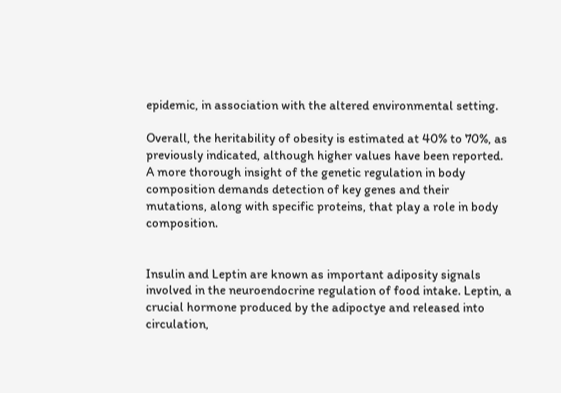epidemic, in association with the altered environmental setting.

Overall, the heritability of obesity is estimated at 40% to 70%, as previously indicated, although higher values have been reported. A more thorough insight of the genetic regulation in body composition demands detection of key genes and their mutations, along with specific proteins, that play a role in body composition.


Insulin and Leptin are known as important adiposity signals involved in the neuroendocrine regulation of food intake. Leptin, a crucial hormone produced by the adipoctye and released into circulation,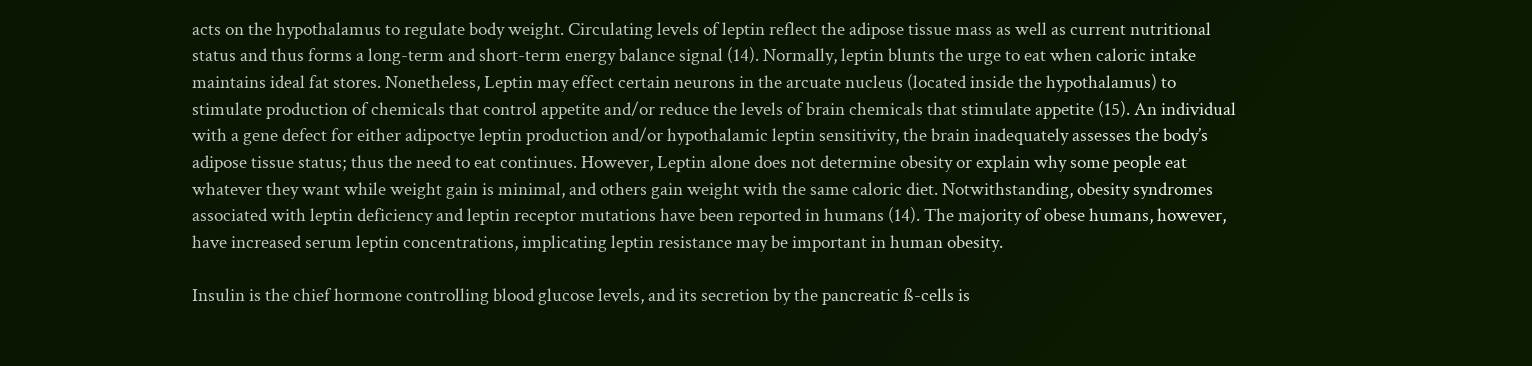acts on the hypothalamus to regulate body weight. Circulating levels of leptin reflect the adipose tissue mass as well as current nutritional status and thus forms a long-term and short-term energy balance signal (14). Normally, leptin blunts the urge to eat when caloric intake maintains ideal fat stores. Nonetheless, Leptin may effect certain neurons in the arcuate nucleus (located inside the hypothalamus) to stimulate production of chemicals that control appetite and/or reduce the levels of brain chemicals that stimulate appetite (15). An individual with a gene defect for either adipoctye leptin production and/or hypothalamic leptin sensitivity, the brain inadequately assesses the body’s adipose tissue status; thus the need to eat continues. However, Leptin alone does not determine obesity or explain why some people eat whatever they want while weight gain is minimal, and others gain weight with the same caloric diet. Notwithstanding, obesity syndromes associated with leptin deficiency and leptin receptor mutations have been reported in humans (14). The majority of obese humans, however, have increased serum leptin concentrations, implicating leptin resistance may be important in human obesity.

Insulin is the chief hormone controlling blood glucose levels, and its secretion by the pancreatic ß-cells is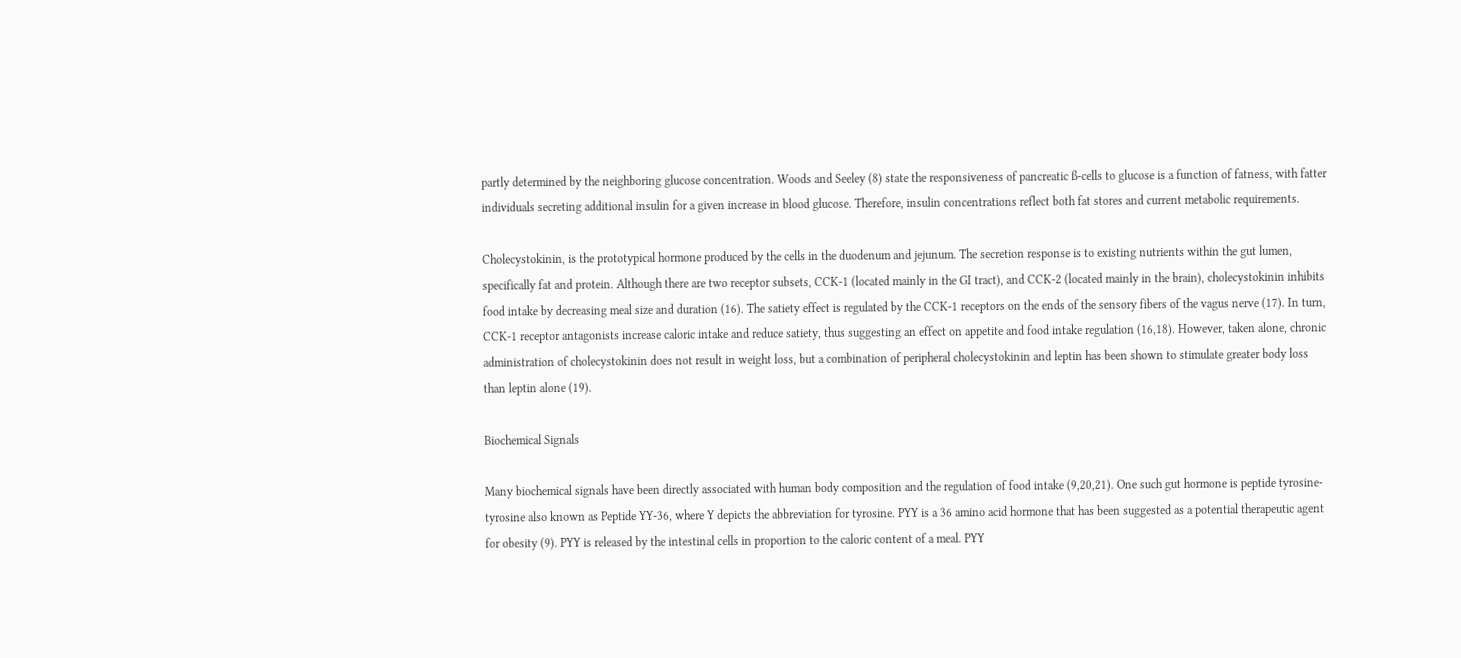partly determined by the neighboring glucose concentration. Woods and Seeley (8) state the responsiveness of pancreatic ß-cells to glucose is a function of fatness, with fatter individuals secreting additional insulin for a given increase in blood glucose. Therefore, insulin concentrations reflect both fat stores and current metabolic requirements.

Cholecystokinin, is the prototypical hormone produced by the cells in the duodenum and jejunum. The secretion response is to existing nutrients within the gut lumen, specifically fat and protein. Although there are two receptor subsets, CCK-1 (located mainly in the GI tract), and CCK-2 (located mainly in the brain), cholecystokinin inhibits food intake by decreasing meal size and duration (16). The satiety effect is regulated by the CCK-1 receptors on the ends of the sensory fibers of the vagus nerve (17). In turn, CCK-1 receptor antagonists increase caloric intake and reduce satiety, thus suggesting an effect on appetite and food intake regulation (16,18). However, taken alone, chronic administration of cholecystokinin does not result in weight loss, but a combination of peripheral cholecystokinin and leptin has been shown to stimulate greater body loss than leptin alone (19).

Biochemical Signals

Many biochemical signals have been directly associated with human body composition and the regulation of food intake (9,20,21). One such gut hormone is peptide tyrosine-tyrosine also known as Peptide YY-36, where Y depicts the abbreviation for tyrosine. PYY is a 36 amino acid hormone that has been suggested as a potential therapeutic agent for obesity (9). PYY is released by the intestinal cells in proportion to the caloric content of a meal. PYY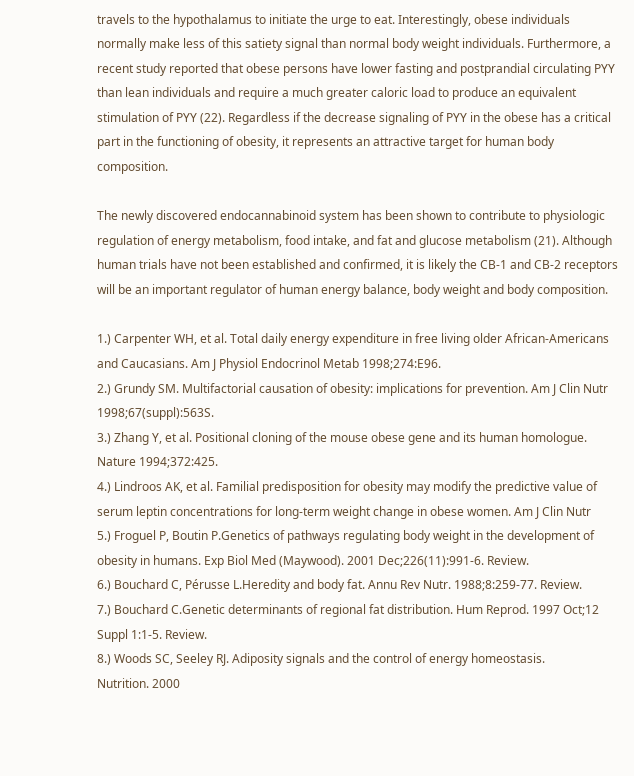travels to the hypothalamus to initiate the urge to eat. Interestingly, obese individuals normally make less of this satiety signal than normal body weight individuals. Furthermore, a recent study reported that obese persons have lower fasting and postprandial circulating PYY than lean individuals and require a much greater caloric load to produce an equivalent stimulation of PYY (22). Regardless if the decrease signaling of PYY in the obese has a critical part in the functioning of obesity, it represents an attractive target for human body composition.

The newly discovered endocannabinoid system has been shown to contribute to physiologic regulation of energy metabolism, food intake, and fat and glucose metabolism (21). Although human trials have not been established and confirmed, it is likely the CB-1 and CB-2 receptors will be an important regulator of human energy balance, body weight and body composition.

1.) Carpenter WH, et al. Total daily energy expenditure in free living older African-Americans and Caucasians. Am J Physiol Endocrinol Metab 1998;274:E96.
2.) Grundy SM. Multifactorial causation of obesity: implications for prevention. Am J Clin Nutr 1998;67(suppl):563S.
3.) Zhang Y, et al. Positional cloning of the mouse obese gene and its human homologue. Nature 1994;372:425.
4.) Lindroos AK, et al. Familial predisposition for obesity may modify the predictive value of serum leptin concentrations for long-term weight change in obese women. Am J Clin Nutr
5.) Froguel P, Boutin P.Genetics of pathways regulating body weight in the development of obesity in humans. Exp Biol Med (Maywood). 2001 Dec;226(11):991-6. Review.
6.) Bouchard C, Pérusse L.Heredity and body fat. Annu Rev Nutr. 1988;8:259-77. Review.
7.) Bouchard C.Genetic determinants of regional fat distribution. Hum Reprod. 1997 Oct;12 Suppl 1:1-5. Review.
8.) Woods SC, Seeley RJ. Adiposity signals and the control of energy homeostasis.
Nutrition. 2000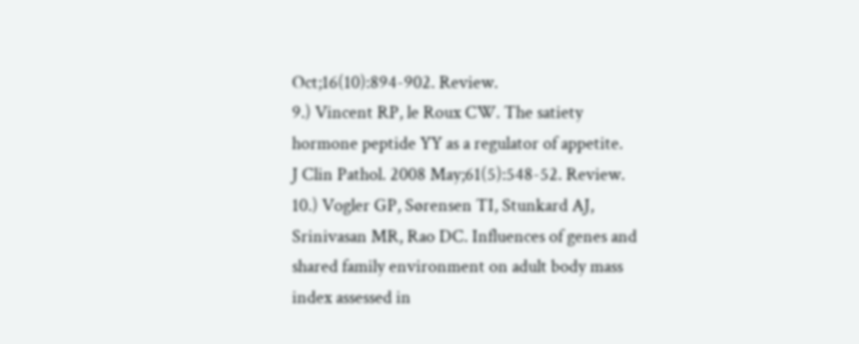Oct;16(10):894-902. Review.
9.) Vincent RP, le Roux CW. The satiety hormone peptide YY as a regulator of appetite.
J Clin Pathol. 2008 May;61(5):548-52. Review.
10.) Vogler GP, Sørensen TI, Stunkard AJ, Srinivasan MR, Rao DC. Influences of genes and shared family environment on adult body mass index assessed in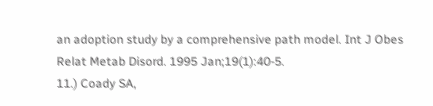an adoption study by a comprehensive path model. Int J Obes Relat Metab Disord. 1995 Jan;19(1):40-5.
11.) Coady SA,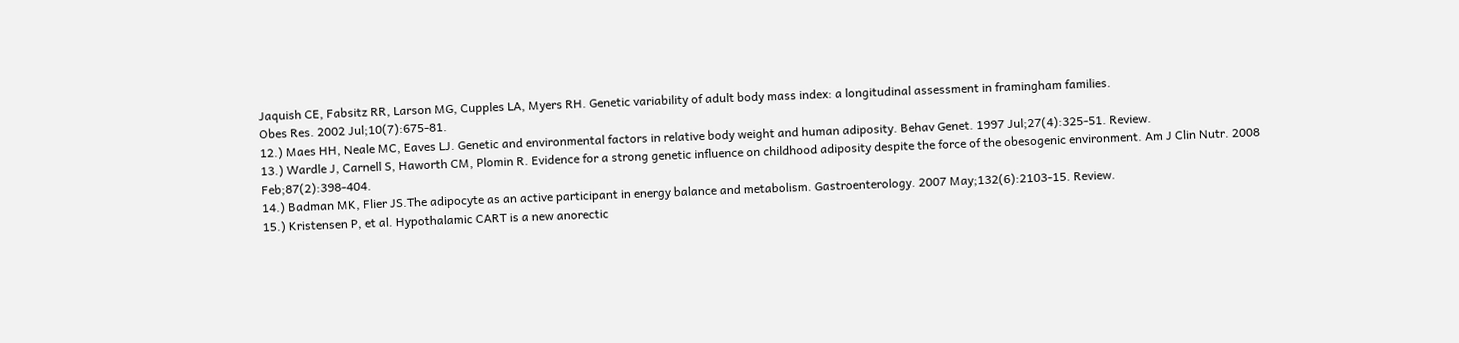Jaquish CE, Fabsitz RR, Larson MG, Cupples LA, Myers RH. Genetic variability of adult body mass index: a longitudinal assessment in framingham families.
Obes Res. 2002 Jul;10(7):675-81.
12.) Maes HH, Neale MC, Eaves LJ. Genetic and environmental factors in relative body weight and human adiposity. Behav Genet. 1997 Jul;27(4):325-51. Review.
13.) Wardle J, Carnell S, Haworth CM, Plomin R. Evidence for a strong genetic influence on childhood adiposity despite the force of the obesogenic environment. Am J Clin Nutr. 2008 Feb;87(2):398-404.
14.) Badman MK, Flier JS.The adipocyte as an active participant in energy balance and metabolism. Gastroenterology. 2007 May;132(6):2103-15. Review.
15.) Kristensen P, et al. Hypothalamic CART is a new anorectic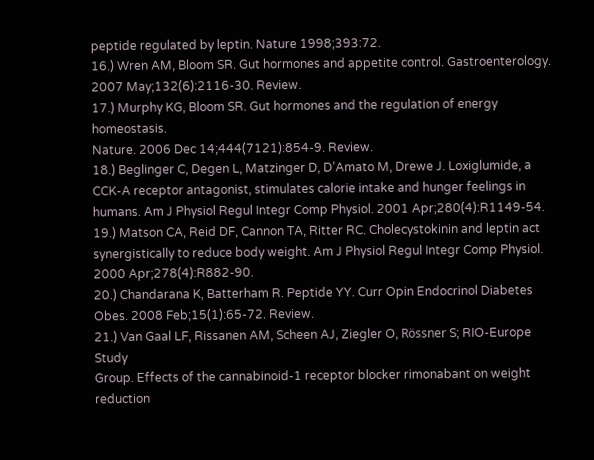peptide regulated by leptin. Nature 1998;393:72.
16.) Wren AM, Bloom SR. Gut hormones and appetite control. Gastroenterology. 2007 May;132(6):2116-30. Review.
17.) Murphy KG, Bloom SR. Gut hormones and the regulation of energy homeostasis.
Nature. 2006 Dec 14;444(7121):854-9. Review.
18.) Beglinger C, Degen L, Matzinger D, D’Amato M, Drewe J. Loxiglumide, a CCK-A receptor antagonist, stimulates calorie intake and hunger feelings in humans. Am J Physiol Regul Integr Comp Physiol. 2001 Apr;280(4):R1149-54.
19.) Matson CA, Reid DF, Cannon TA, Ritter RC. Cholecystokinin and leptin act synergistically to reduce body weight. Am J Physiol Regul Integr Comp Physiol. 2000 Apr;278(4):R882-90.
20.) Chandarana K, Batterham R. Peptide YY. Curr Opin Endocrinol Diabetes Obes. 2008 Feb;15(1):65-72. Review.
21.) Van Gaal LF, Rissanen AM, Scheen AJ, Ziegler O, Rössner S; RIO-Europe Study
Group. Effects of the cannabinoid-1 receptor blocker rimonabant on weight reduction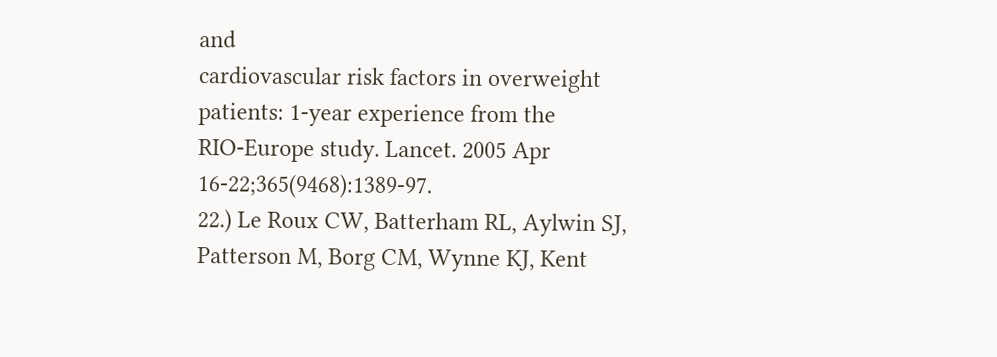and
cardiovascular risk factors in overweight patients: 1-year experience from the
RIO-Europe study. Lancet. 2005 Apr 16-22;365(9468):1389-97.
22.) Le Roux CW, Batterham RL, Aylwin SJ, Patterson M, Borg CM, Wynne KJ, Kent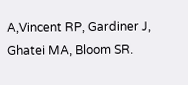A,Vincent RP, Gardiner J, Ghatei MA, Bloom SR.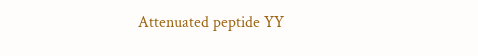Attenuated peptide YY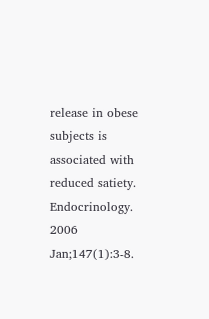release in obese subjects is associated with reduced satiety. Endocrinology. 2006 Jan;147(1):3-8.